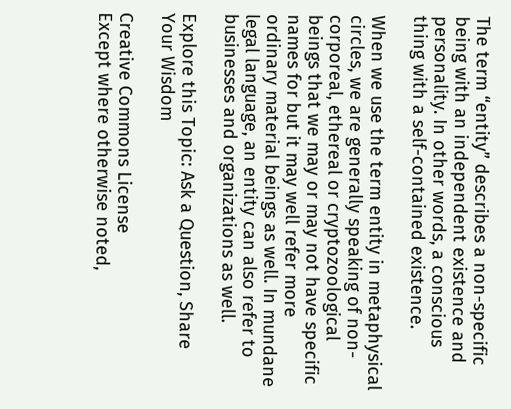The term “entity” describes a non-specific being with an independent existence and personality. In other words, a conscious thing with a self-contained existence.

When we use the term entity in metaphysical circles, we are generally speaking of non-corporeal, ethereal or cryptozoological beings that we may or may not have specific names for but it may well refer more ordinary material beings as well. In mundane legal language, an entity can also refer to businesses and organizations as well.

Explore this Topic: Ask a Question, Share Your Wisdom

Creative Commons License
Except where otherwise noted,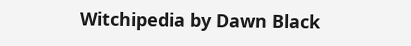Witchipedia by Dawn Black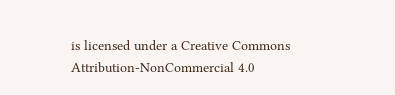is licensed under a Creative Commons Attribution-NonCommercial 4.0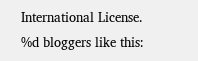International License.
%d bloggers like this: